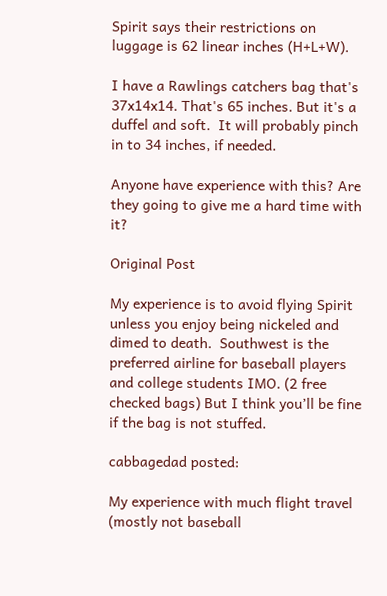Spirit says their restrictions on luggage is 62 linear inches (H+L+W).

I have a Rawlings catchers bag that's 37x14x14. That's 65 inches. But it's a duffel and soft.  It will probably pinch in to 34 inches, if needed.

Anyone have experience with this? Are they going to give me a hard time with it?

Original Post

My experience is to avoid flying Spirit unless you enjoy being nickeled and dimed to death.  Southwest is the preferred airline for baseball players and college students IMO. (2 free checked bags) But I think you’ll be fine if the bag is not stuffed.

cabbagedad posted:

My experience with much flight travel (mostly not baseball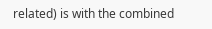related) is with the combined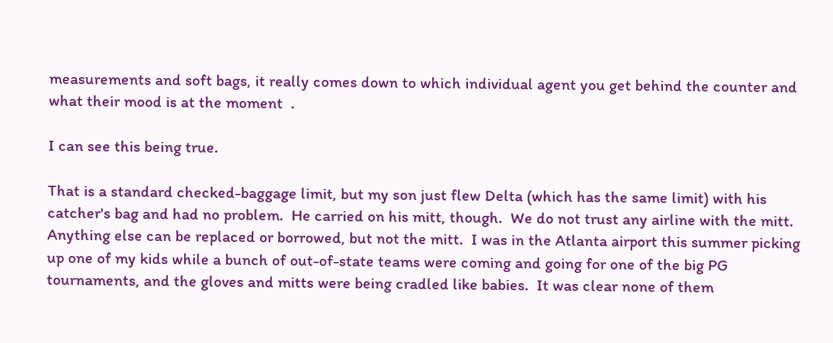measurements and soft bags, it really comes down to which individual agent you get behind the counter and what their mood is at the moment  .

I can see this being true.

That is a standard checked-baggage limit, but my son just flew Delta (which has the same limit) with his catcher's bag and had no problem.  He carried on his mitt, though.  We do not trust any airline with the mitt.  Anything else can be replaced or borrowed, but not the mitt.  I was in the Atlanta airport this summer picking up one of my kids while a bunch of out-of-state teams were coming and going for one of the big PG tournaments, and the gloves and mitts were being cradled like babies.  It was clear none of them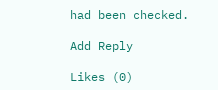had been checked.

Add Reply

Likes (0)